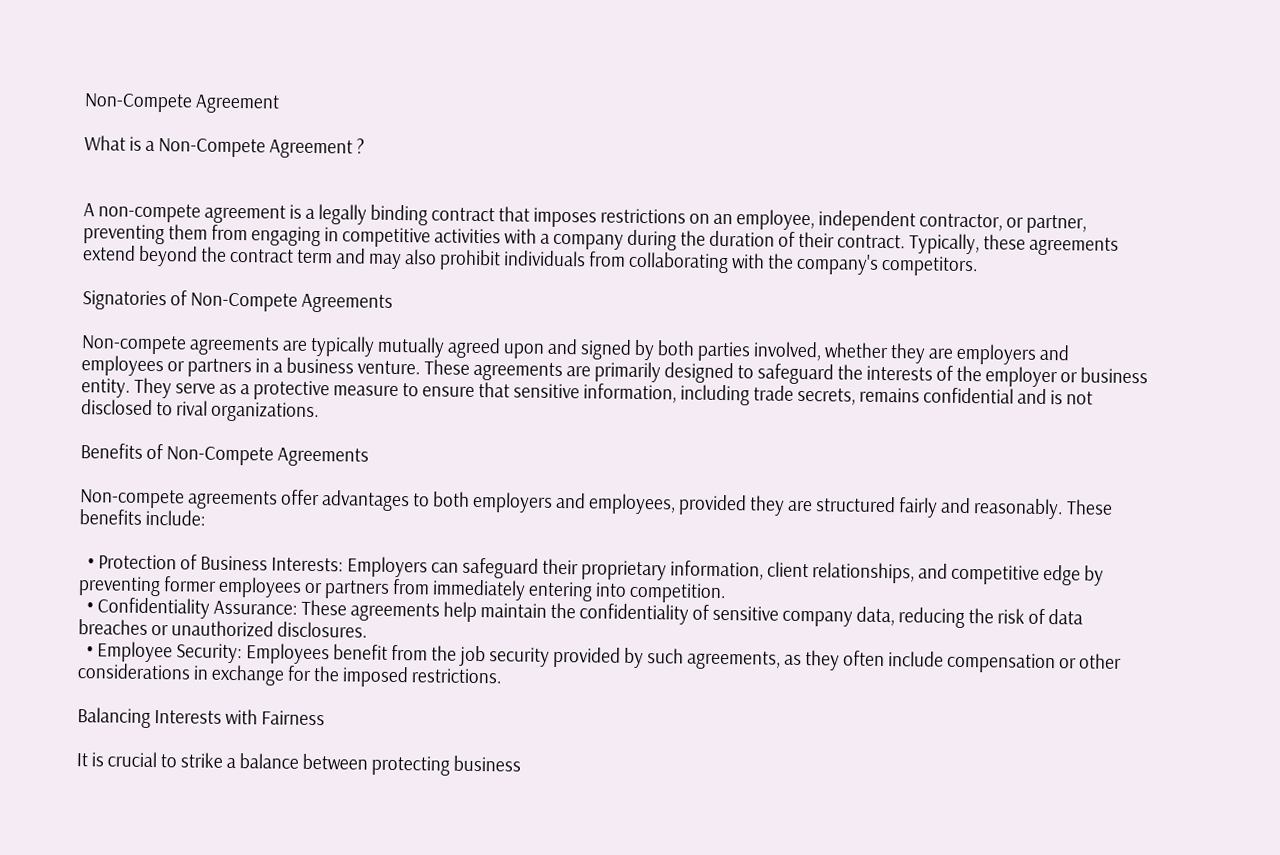Non-Compete Agreement

What is a Non-Compete Agreement ?


A non-compete agreement is a legally binding contract that imposes restrictions on an employee, independent contractor, or partner, preventing them from engaging in competitive activities with a company during the duration of their contract. Typically, these agreements extend beyond the contract term and may also prohibit individuals from collaborating with the company's competitors.

Signatories of Non-Compete Agreements

Non-compete agreements are typically mutually agreed upon and signed by both parties involved, whether they are employers and employees or partners in a business venture. These agreements are primarily designed to safeguard the interests of the employer or business entity. They serve as a protective measure to ensure that sensitive information, including trade secrets, remains confidential and is not disclosed to rival organizations.

Benefits of Non-Compete Agreements

Non-compete agreements offer advantages to both employers and employees, provided they are structured fairly and reasonably. These benefits include:

  • Protection of Business Interests: Employers can safeguard their proprietary information, client relationships, and competitive edge by preventing former employees or partners from immediately entering into competition.
  • Confidentiality Assurance: These agreements help maintain the confidentiality of sensitive company data, reducing the risk of data breaches or unauthorized disclosures.
  • Employee Security: Employees benefit from the job security provided by such agreements, as they often include compensation or other considerations in exchange for the imposed restrictions.

Balancing Interests with Fairness

It is crucial to strike a balance between protecting business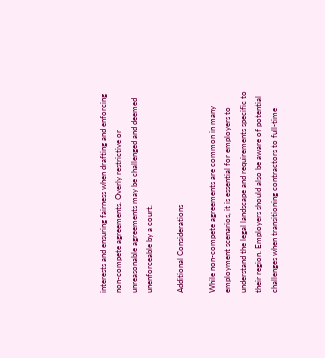interests and ensuring fairness when drafting and enforcing non-compete agreements. Overly restrictive or unreasonable agreements may be challenged and deemed unenforceable by a court.

Additional Considerations

While non-compete agreements are common in many employment scenarios, it is essential for employers to understand the legal landscape and requirements specific to their region. Employers should also be aware of potential challenges when transitioning contractors to full-time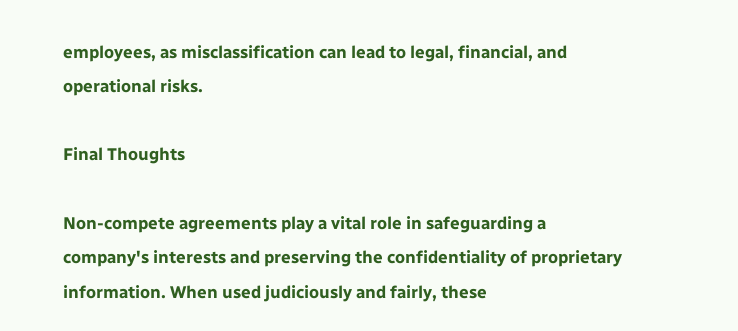employees, as misclassification can lead to legal, financial, and operational risks.

Final Thoughts

Non-compete agreements play a vital role in safeguarding a company's interests and preserving the confidentiality of proprietary information. When used judiciously and fairly, these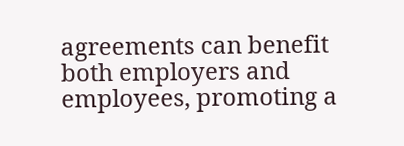agreements can benefit both employers and employees, promoting a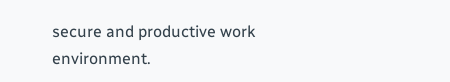secure and productive work environment.